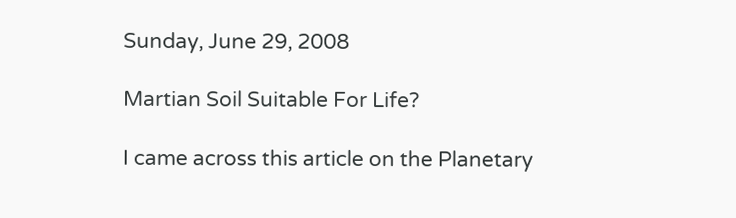Sunday, June 29, 2008

Martian Soil Suitable For Life?

I came across this article on the Planetary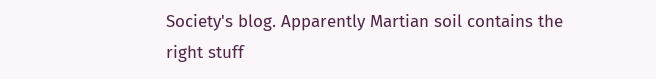Society's blog. Apparently Martian soil contains the right stuff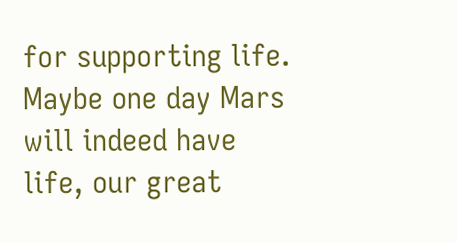for supporting life. Maybe one day Mars will indeed have life, our great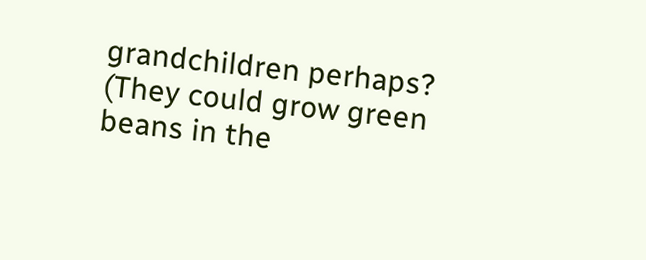grandchildren perhaps? (They could grow green beans in the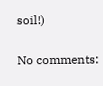soil!)

No comments: